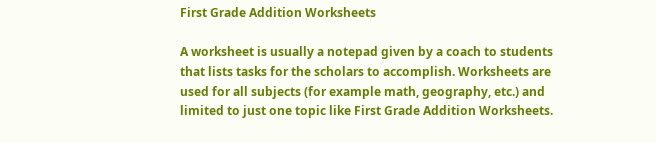First Grade Addition Worksheets

A worksheet is usually a notepad given by a coach to students that lists tasks for the scholars to accomplish. Worksheets are used for all subjects (for example math, geography, etc.) and limited to just one topic like First Grade Addition Worksheets.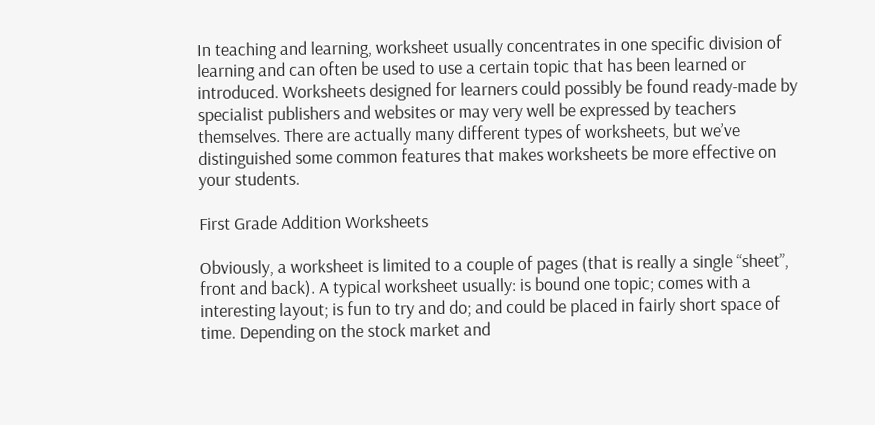In teaching and learning, worksheet usually concentrates in one specific division of learning and can often be used to use a certain topic that has been learned or introduced. Worksheets designed for learners could possibly be found ready-made by specialist publishers and websites or may very well be expressed by teachers themselves. There are actually many different types of worksheets, but we’ve distinguished some common features that makes worksheets be more effective on your students.

First Grade Addition Worksheets

Obviously, a worksheet is limited to a couple of pages (that is really a single “sheet”, front and back). A typical worksheet usually: is bound one topic; comes with a interesting layout; is fun to try and do; and could be placed in fairly short space of time. Depending on the stock market and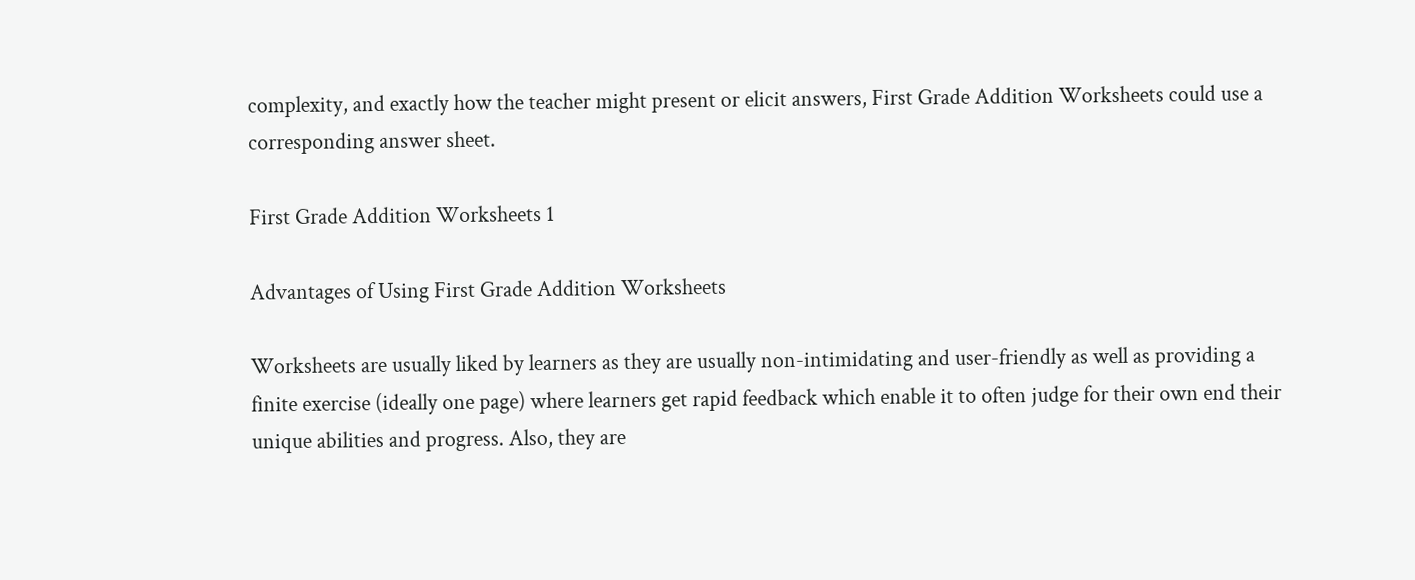complexity, and exactly how the teacher might present or elicit answers, First Grade Addition Worksheets could use a corresponding answer sheet.

First Grade Addition Worksheets 1

Advantages of Using First Grade Addition Worksheets

Worksheets are usually liked by learners as they are usually non-intimidating and user-friendly as well as providing a finite exercise (ideally one page) where learners get rapid feedback which enable it to often judge for their own end their unique abilities and progress. Also, they are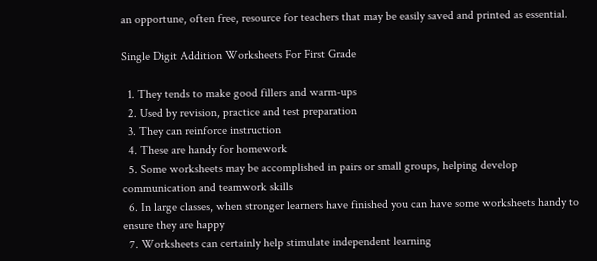an opportune, often free, resource for teachers that may be easily saved and printed as essential.

Single Digit Addition Worksheets For First Grade

  1. They tends to make good fillers and warm-ups
  2. Used by revision, practice and test preparation
  3. They can reinforce instruction
  4. These are handy for homework
  5. Some worksheets may be accomplished in pairs or small groups, helping develop communication and teamwork skills
  6. In large classes, when stronger learners have finished you can have some worksheets handy to ensure they are happy
  7. Worksheets can certainly help stimulate independent learning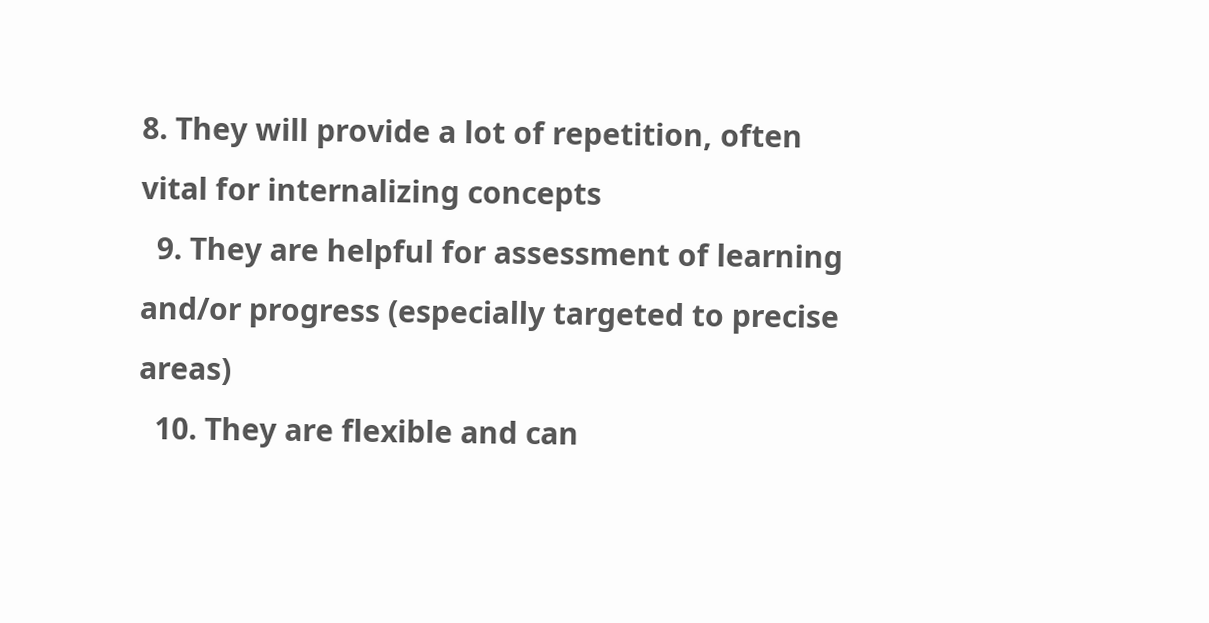8. They will provide a lot of repetition, often vital for internalizing concepts
  9. They are helpful for assessment of learning and/or progress (especially targeted to precise areas)
  10. They are flexible and can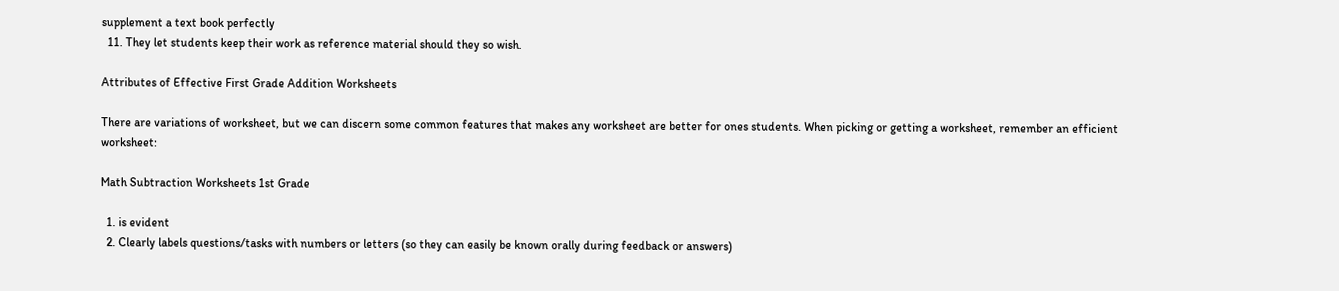supplement a text book perfectly
  11. They let students keep their work as reference material should they so wish.

Attributes of Effective First Grade Addition Worksheets

There are variations of worksheet, but we can discern some common features that makes any worksheet are better for ones students. When picking or getting a worksheet, remember an efficient worksheet:

Math Subtraction Worksheets 1st Grade

  1. is evident
  2. Clearly labels questions/tasks with numbers or letters (so they can easily be known orally during feedback or answers)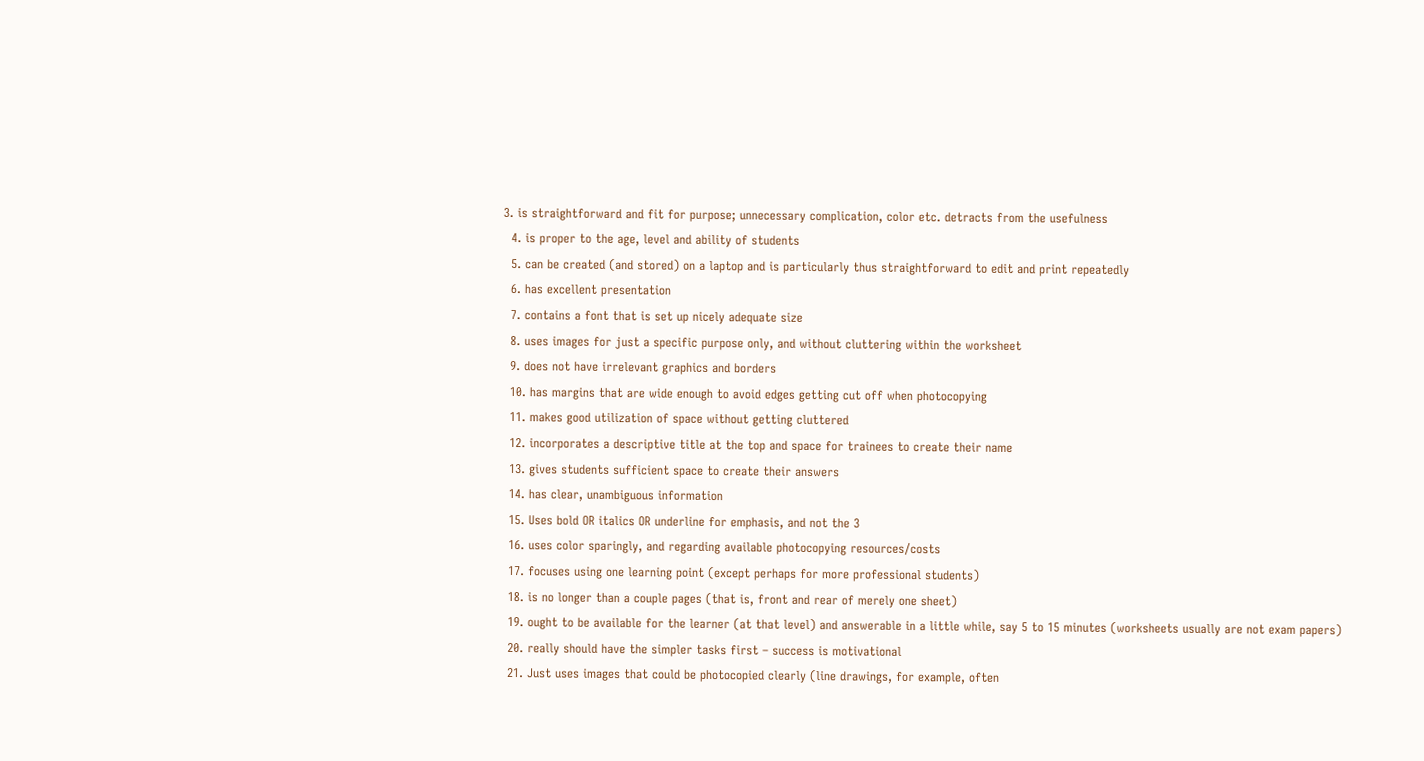3. is straightforward and fit for purpose; unnecessary complication, color etc. detracts from the usefulness
  4. is proper to the age, level and ability of students
  5. can be created (and stored) on a laptop and is particularly thus straightforward to edit and print repeatedly
  6. has excellent presentation
  7. contains a font that is set up nicely adequate size
  8. uses images for just a specific purpose only, and without cluttering within the worksheet
  9. does not have irrelevant graphics and borders
  10. has margins that are wide enough to avoid edges getting cut off when photocopying
  11. makes good utilization of space without getting cluttered
  12. incorporates a descriptive title at the top and space for trainees to create their name
  13. gives students sufficient space to create their answers
  14. has clear, unambiguous information
  15. Uses bold OR italics OR underline for emphasis, and not the 3
  16. uses color sparingly, and regarding available photocopying resources/costs
  17. focuses using one learning point (except perhaps for more professional students)
  18. is no longer than a couple pages (that is, front and rear of merely one sheet)
  19. ought to be available for the learner (at that level) and answerable in a little while, say 5 to 15 minutes (worksheets usually are not exam papers)
  20. really should have the simpler tasks first – success is motivational
  21. Just uses images that could be photocopied clearly (line drawings, for example, often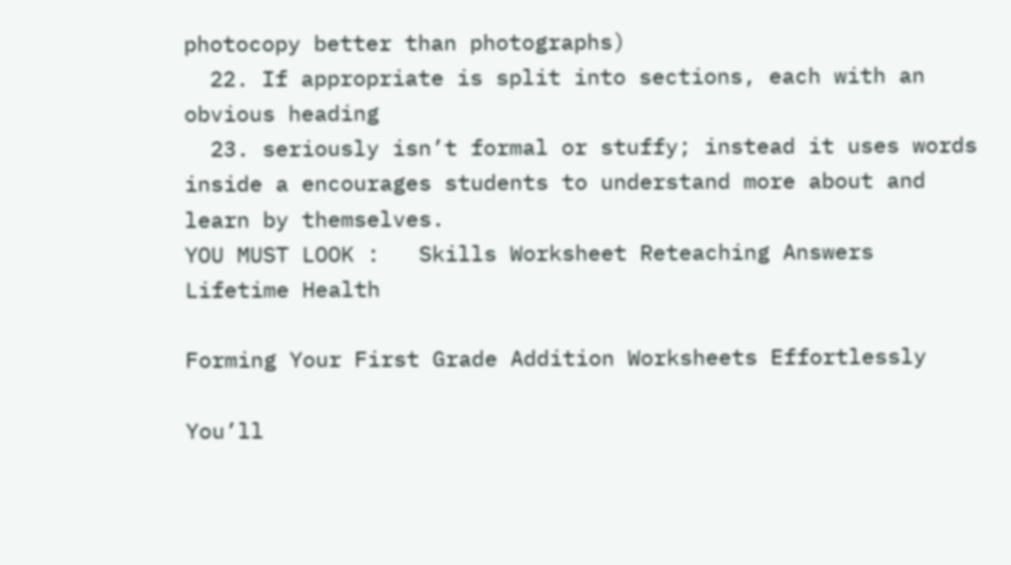photocopy better than photographs)
  22. If appropriate is split into sections, each with an obvious heading
  23. seriously isn’t formal or stuffy; instead it uses words inside a encourages students to understand more about and learn by themselves.
YOU MUST LOOK :   Skills Worksheet Reteaching Answers Lifetime Health

Forming Your First Grade Addition Worksheets Effortlessly

You’ll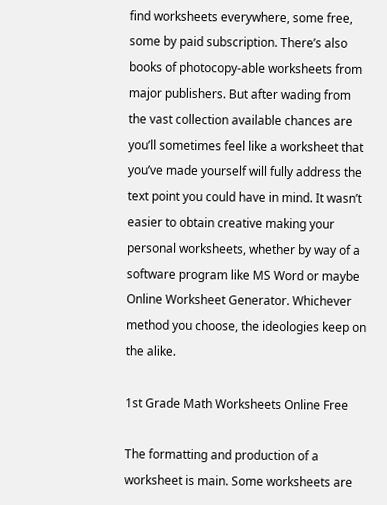find worksheets everywhere, some free, some by paid subscription. There’s also books of photocopy-able worksheets from major publishers. But after wading from the vast collection available chances are you’ll sometimes feel like a worksheet that you’ve made yourself will fully address the text point you could have in mind. It wasn’t easier to obtain creative making your personal worksheets, whether by way of a software program like MS Word or maybe Online Worksheet Generator. Whichever method you choose, the ideologies keep on the alike.

1st Grade Math Worksheets Online Free

The formatting and production of a worksheet is main. Some worksheets are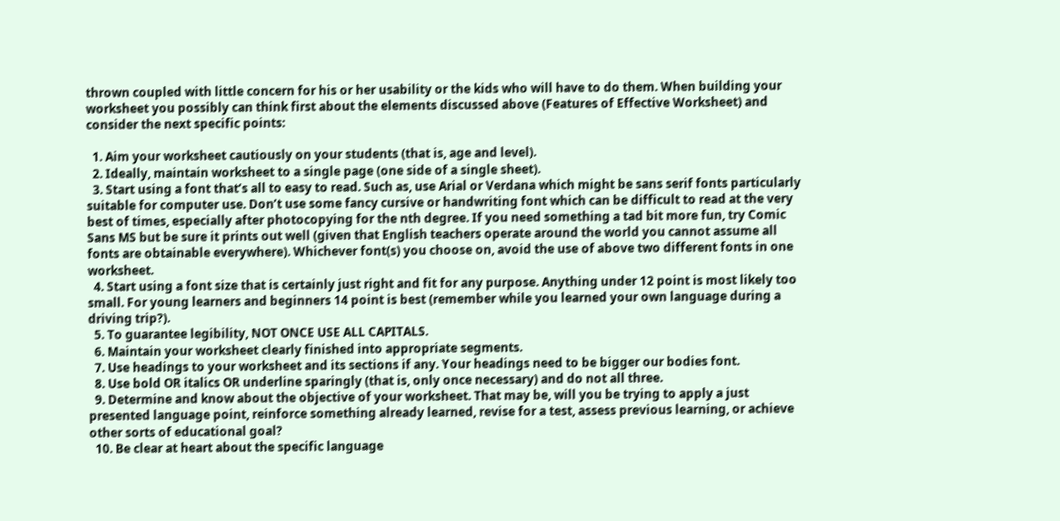thrown coupled with little concern for his or her usability or the kids who will have to do them. When building your worksheet you possibly can think first about the elements discussed above (Features of Effective Worksheet) and consider the next specific points:

  1. Aim your worksheet cautiously on your students (that is, age and level).
  2. Ideally, maintain worksheet to a single page (one side of a single sheet).
  3. Start using a font that’s all to easy to read. Such as, use Arial or Verdana which might be sans serif fonts particularly suitable for computer use. Don’t use some fancy cursive or handwriting font which can be difficult to read at the very best of times, especially after photocopying for the nth degree. If you need something a tad bit more fun, try Comic Sans MS but be sure it prints out well (given that English teachers operate around the world you cannot assume all fonts are obtainable everywhere). Whichever font(s) you choose on, avoid the use of above two different fonts in one worksheet.
  4. Start using a font size that is certainly just right and fit for any purpose. Anything under 12 point is most likely too small. For young learners and beginners 14 point is best (remember while you learned your own language during a driving trip?).
  5. To guarantee legibility, NOT ONCE USE ALL CAPITALS.
  6. Maintain your worksheet clearly finished into appropriate segments.
  7. Use headings to your worksheet and its sections if any. Your headings need to be bigger our bodies font.
  8. Use bold OR italics OR underline sparingly (that is, only once necessary) and do not all three.
  9. Determine and know about the objective of your worksheet. That may be, will you be trying to apply a just presented language point, reinforce something already learned, revise for a test, assess previous learning, or achieve other sorts of educational goal?
  10. Be clear at heart about the specific language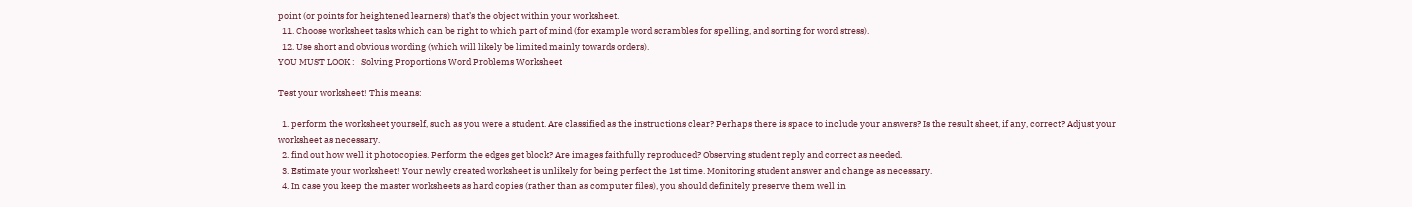point (or points for heightened learners) that’s the object within your worksheet.
  11. Choose worksheet tasks which can be right to which part of mind (for example word scrambles for spelling, and sorting for word stress).
  12. Use short and obvious wording (which will likely be limited mainly towards orders).
YOU MUST LOOK :   Solving Proportions Word Problems Worksheet

Test your worksheet! This means:

  1. perform the worksheet yourself, such as you were a student. Are classified as the instructions clear? Perhaps there is space to include your answers? Is the result sheet, if any, correct? Adjust your worksheet as necessary.
  2. find out how well it photocopies. Perform the edges get block? Are images faithfully reproduced? Observing student reply and correct as needed.
  3. Estimate your worksheet! Your newly created worksheet is unlikely for being perfect the 1st time. Monitoring student answer and change as necessary.
  4. In case you keep the master worksheets as hard copies (rather than as computer files), you should definitely preserve them well in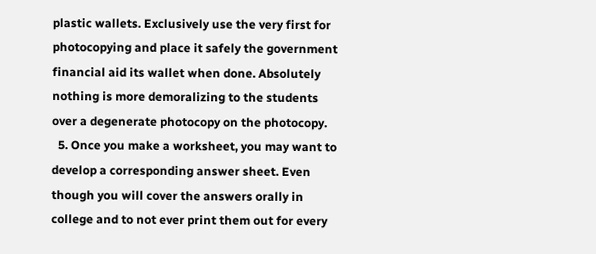plastic wallets. Exclusively use the very first for photocopying and place it safely the government financial aid its wallet when done. Absolutely nothing is more demoralizing to the students over a degenerate photocopy on the photocopy.
  5. Once you make a worksheet, you may want to develop a corresponding answer sheet. Even though you will cover the answers orally in college and to not ever print them out for every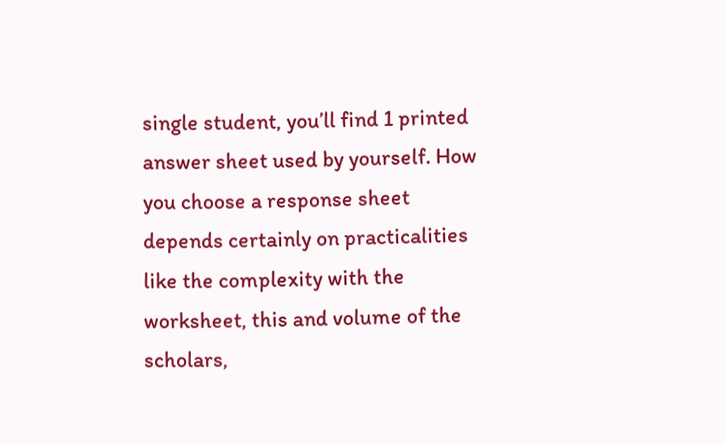single student, you’ll find 1 printed answer sheet used by yourself. How you choose a response sheet depends certainly on practicalities like the complexity with the worksheet, this and volume of the scholars,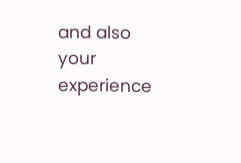and also your experience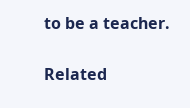to be a teacher.

Related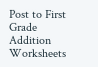Post to First Grade Addition Worksheets